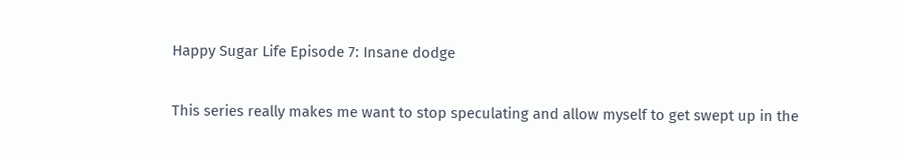Happy Sugar Life Episode 7: Insane dodge

This series really makes me want to stop speculating and allow myself to get swept up in the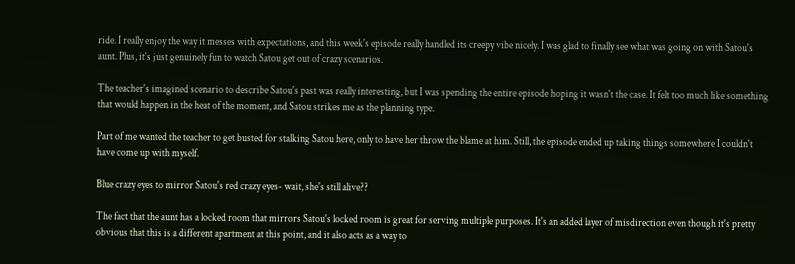ride. I really enjoy the way it messes with expectations, and this week's episode really handled its creepy vibe nicely. I was glad to finally see what was going on with Satou's aunt. Plus, it's just genuinely fun to watch Satou get out of crazy scenarios.

The teacher's imagined scenario to describe Satou's past was really interesting, but I was spending the entire episode hoping it wasn't the case. It felt too much like something that would happen in the heat of the moment, and Satou strikes me as the planning type.

Part of me wanted the teacher to get busted for stalking Satou here, only to have her throw the blame at him. Still, the episode ended up taking things somewhere I couldn't have come up with myself.

Blue crazy eyes to mirror Satou's red crazy eyes- wait, she's still alive??

The fact that the aunt has a locked room that mirrors Satou's locked room is great for serving multiple purposes. It's an added layer of misdirection even though it's pretty obvious that this is a different apartment at this point, and it also acts as a way to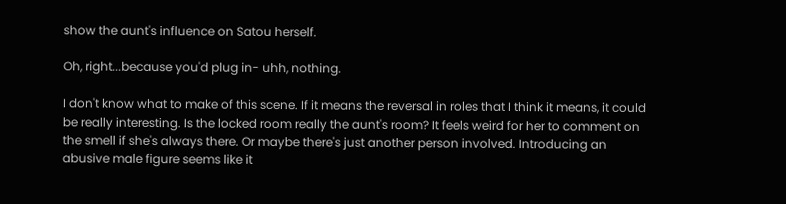show the aunt's influence on Satou herself.

Oh, right...because you'd plug in- uhh, nothing.

I don't know what to make of this scene. If it means the reversal in roles that I think it means, it could be really interesting. Is the locked room really the aunt's room? It feels weird for her to comment on the smell if she's always there. Or maybe there's just another person involved. Introducing an abusive male figure seems like it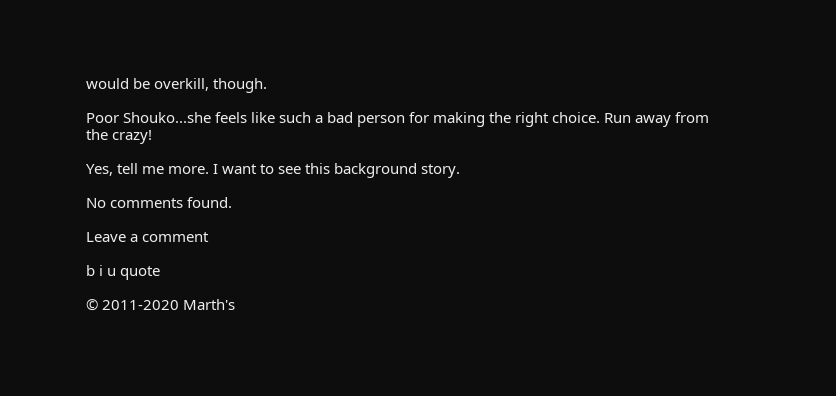would be overkill, though.

Poor Shouko...she feels like such a bad person for making the right choice. Run away from the crazy!

Yes, tell me more. I want to see this background story.

No comments found.

Leave a comment

b i u quote

© 2011-2020 Marth's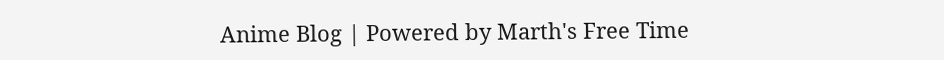Anime Blog | Powered by Marth's Free Time